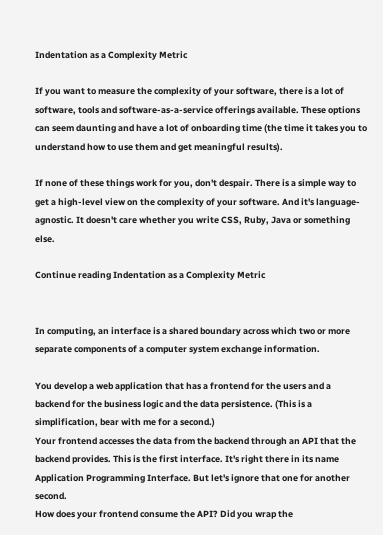Indentation as a Complexity Metric

If you want to measure the complexity of your software, there is a lot of software, tools and software-as-a-service offerings available. These options can seem daunting and have a lot of onboarding time (the time it takes you to understand how to use them and get meaningful results).

If none of these things work for you, don't despair. There is a simple way to get a high-level view on the complexity of your software. And it's language-agnostic. It doesn't care whether you write CSS, Ruby, Java or something else.

Continue reading Indentation as a Complexity Metric


In computing, an interface is a shared boundary across which two or more separate components of a computer system exchange information.

You develop a web application that has a frontend for the users and a backend for the business logic and the data persistence. (This is a simplification, bear with me for a second.)
Your frontend accesses the data from the backend through an API that the backend provides. This is the first interface. It's right there in its name Application Programming Interface. But let's ignore that one for another second.
How does your frontend consume the API? Did you wrap the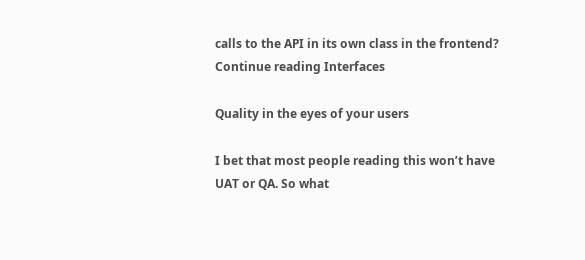calls to the API in its own class in the frontend? Continue reading Interfaces

Quality in the eyes of your users

I bet that most people reading this won’t have UAT or QA. So what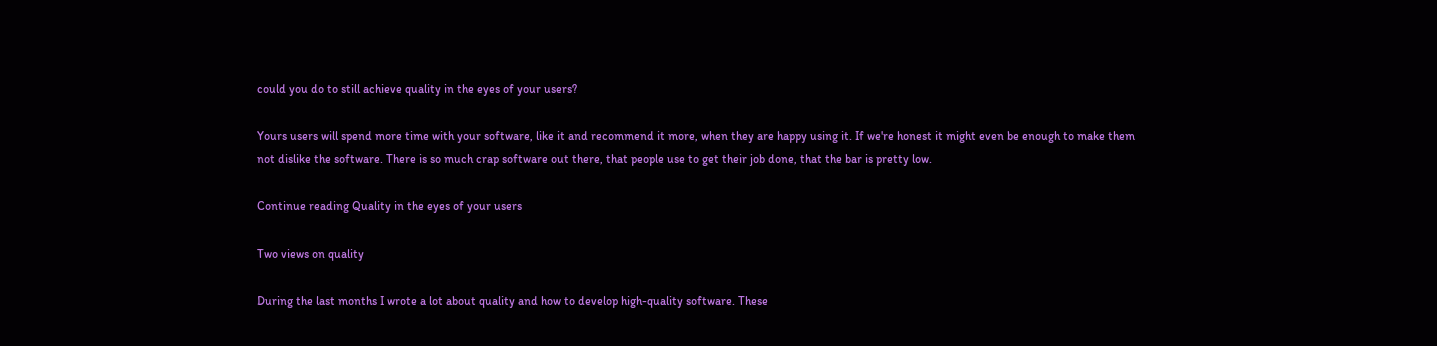could you do to still achieve quality in the eyes of your users?

Yours users will spend more time with your software, like it and recommend it more, when they are happy using it. If we're honest it might even be enough to make them not dislike the software. There is so much crap software out there, that people use to get their job done, that the bar is pretty low.

Continue reading Quality in the eyes of your users

Two views on quality

During the last months I wrote a lot about quality and how to develop high-quality software. These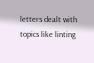letters dealt with topics like linting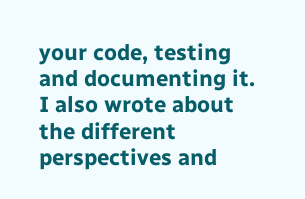your code, testing and documenting it.
I also wrote about the different perspectives and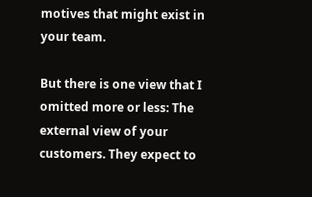motives that might exist in your team.

But there is one view that I omitted more or less: The external view of your customers. They expect to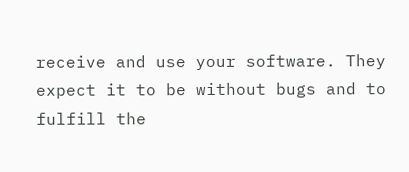receive and use your software. They expect it to be without bugs and to fulfill the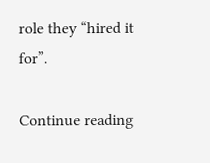role they “hired it for”.

Continue reading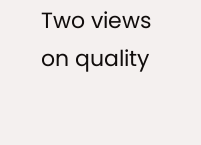Two views on quality